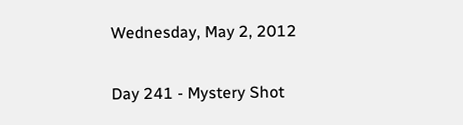Wednesday, May 2, 2012

Day 241 - Mystery Shot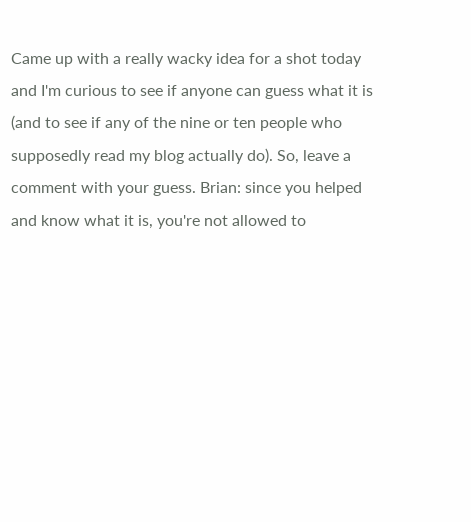Came up with a really wacky idea for a shot today and I'm curious to see if anyone can guess what it is (and to see if any of the nine or ten people who supposedly read my blog actually do). So, leave a comment with your guess. Brian: since you helped and know what it is, you're not allowed to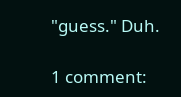"guess." Duh.

1 comment: